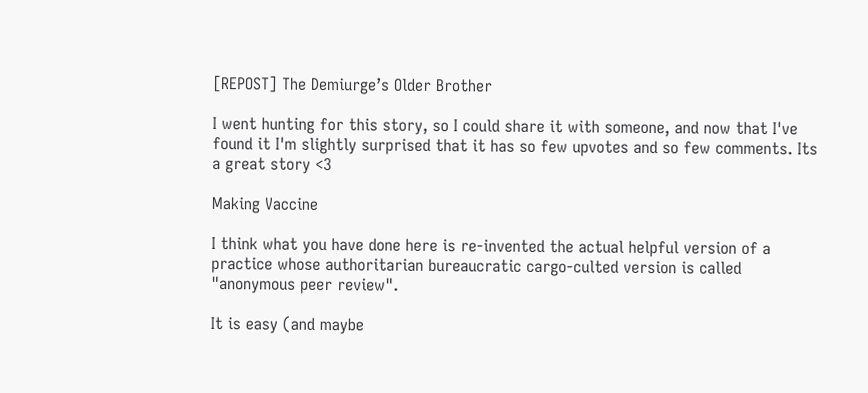[REPOST] The Demiurge’s Older Brother

I went hunting for this story, so I could share it with someone, and now that I've found it I'm slightly surprised that it has so few upvotes and so few comments. Its a great story <3

Making Vaccine

I think what you have done here is re-invented the actual helpful version of a practice whose authoritarian bureaucratic cargo-culted version is called "anonymous peer review".

It is easy (and maybe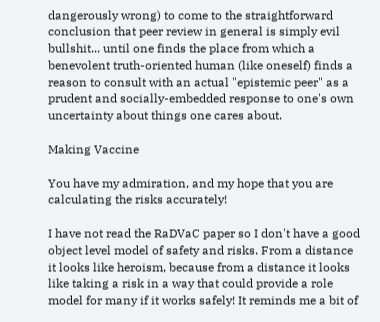dangerously wrong) to come to the straightforward conclusion that peer review in general is simply evil bullshit... until one finds the place from which a benevolent truth-oriented human (like oneself) finds a reason to consult with an actual "epistemic peer" as a prudent and socially-embedded response to one's own uncertainty about things one cares about.

Making Vaccine

You have my admiration, and my hope that you are calculating the risks accurately!

I have not read the RaDVaC paper so I don't have a good object level model of safety and risks. From a distance it looks like heroism, because from a distance it looks like taking a risk in a way that could provide a role model for many if it works safely! It reminds me a bit of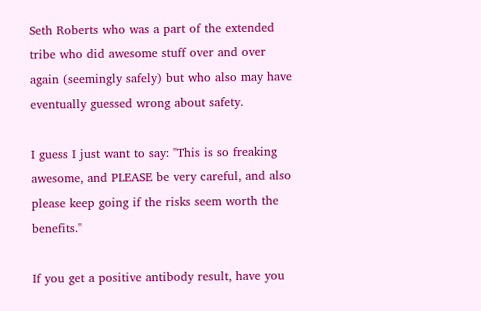Seth Roberts who was a part of the extended tribe who did awesome stuff over and over again (seemingly safely) but who also may have eventually guessed wrong about safety.

I guess I just want to say: "This is so freaking awesome, and PLEASE be very careful, and also please keep going if the risks seem worth the benefits."

If you get a positive antibody result, have you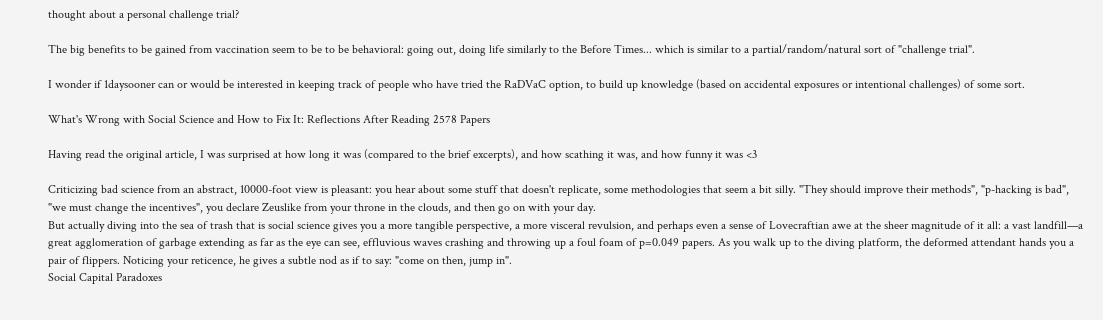thought about a personal challenge trial?

The big benefits to be gained from vaccination seem to be to be behavioral: going out, doing life similarly to the Before Times... which is similar to a partial/random/natural sort of "challenge trial".

I wonder if 1daysooner can or would be interested in keeping track of people who have tried the RaDVaC option, to build up knowledge (based on accidental exposures or intentional challenges) of some sort.

What's Wrong with Social Science and How to Fix It: Reflections After Reading 2578 Papers

Having read the original article, I was surprised at how long it was (compared to the brief excerpts), and how scathing it was, and how funny it was <3

Criticizing bad science from an abstract, 10000-foot view is pleasant: you hear about some stuff that doesn't replicate, some methodologies that seem a bit silly. "They should improve their methods", "p-hacking is bad", "we must change the incentives", you declare Zeuslike from your throne in the clouds, and then go on with your day.
But actually diving into the sea of trash that is social science gives you a more tangible perspective, a more visceral revulsion, and perhaps even a sense of Lovecraftian awe at the sheer magnitude of it all: a vast landfill—a great agglomeration of garbage extending as far as the eye can see, effluvious waves crashing and throwing up a foul foam of p=0.049 papers. As you walk up to the diving platform, the deformed attendant hands you a pair of flippers. Noticing your reticence, he gives a subtle nod as if to say: "come on then, jump in".
Social Capital Paradoxes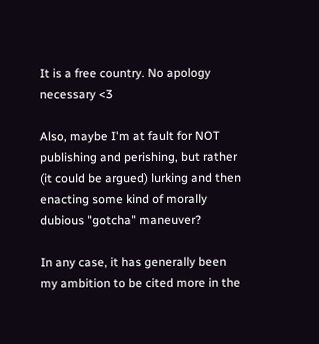It is a free country. No apology necessary <3

Also, maybe I'm at fault for NOT publishing and perishing, but rather (it could be argued) lurking and then enacting some kind of morally dubious "gotcha" maneuver?

In any case, it has generally been my ambition to be cited more in the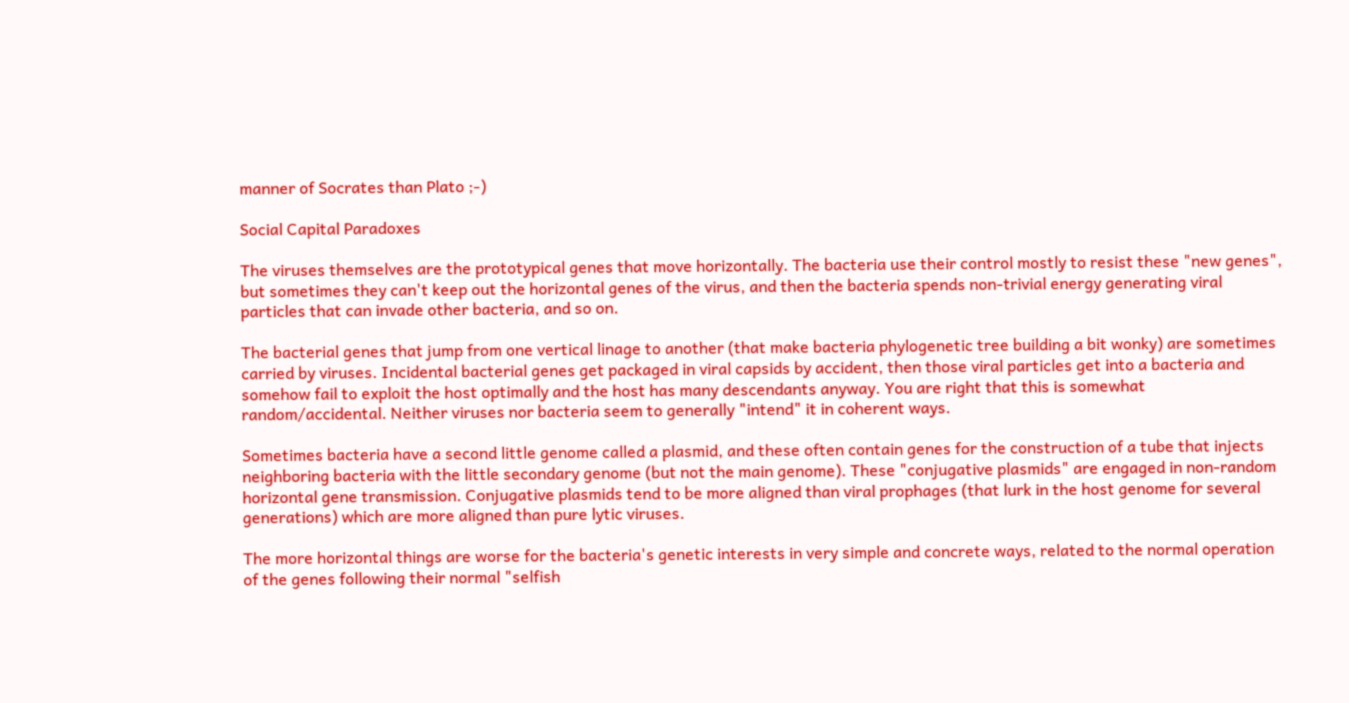manner of Socrates than Plato ;-)

Social Capital Paradoxes

The viruses themselves are the prototypical genes that move horizontally. The bacteria use their control mostly to resist these "new genes", but sometimes they can't keep out the horizontal genes of the virus, and then the bacteria spends non-trivial energy generating viral particles that can invade other bacteria, and so on.

The bacterial genes that jump from one vertical linage to another (that make bacteria phylogenetic tree building a bit wonky) are sometimes carried by viruses. Incidental bacterial genes get packaged in viral capsids by accident, then those viral particles get into a bacteria and somehow fail to exploit the host optimally and the host has many descendants anyway. You are right that this is somewhat random/accidental. Neither viruses nor bacteria seem to generally "intend" it in coherent ways.

Sometimes bacteria have a second little genome called a plasmid, and these often contain genes for the construction of a tube that injects neighboring bacteria with the little secondary genome (but not the main genome). These "conjugative plasmids" are engaged in non-random horizontal gene transmission. Conjugative plasmids tend to be more aligned than viral prophages (that lurk in the host genome for several generations) which are more aligned than pure lytic viruses.

The more horizontal things are worse for the bacteria's genetic interests in very simple and concrete ways, related to the normal operation of the genes following their normal "selfish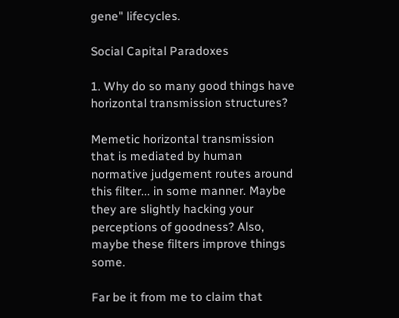gene" lifecycles.

Social Capital Paradoxes

1. Why do so many good things have horizontal transmission structures?

Memetic horizontal transmission that is mediated by human normative judgement routes around this filter... in some manner. Maybe they are slightly hacking your perceptions of goodness? Also, maybe these filters improve things some.

Far be it from me to claim that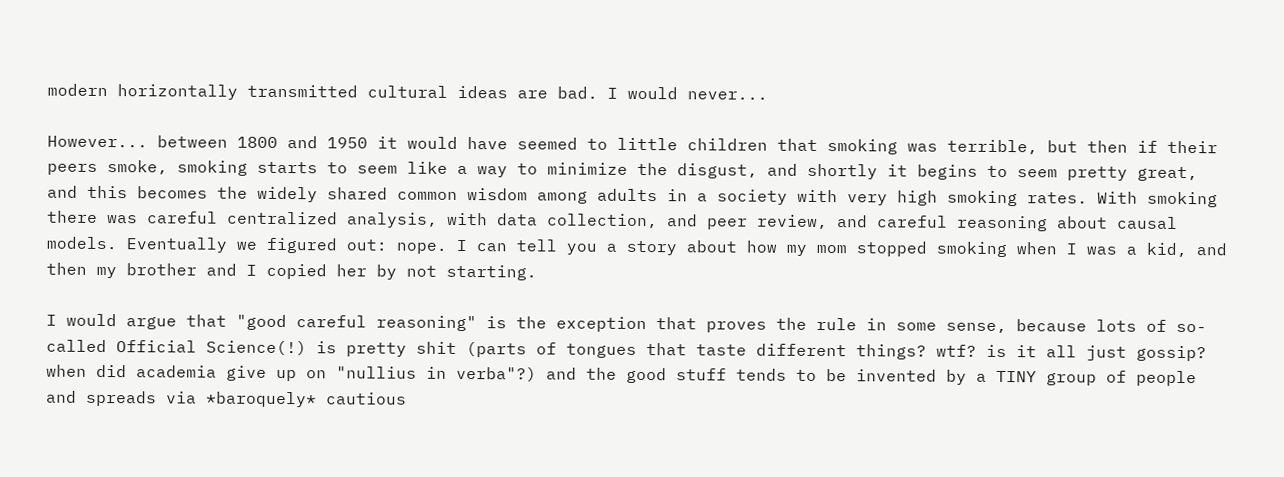modern horizontally transmitted cultural ideas are bad. I would never...

However... between 1800 and 1950 it would have seemed to little children that smoking was terrible, but then if their peers smoke, smoking starts to seem like a way to minimize the disgust, and shortly it begins to seem pretty great, and this becomes the widely shared common wisdom among adults in a society with very high smoking rates. With smoking there was careful centralized analysis, with data collection, and peer review, and careful reasoning about causal models. Eventually we figured out: nope. I can tell you a story about how my mom stopped smoking when I was a kid, and then my brother and I copied her by not starting.

I would argue that "good careful reasoning" is the exception that proves the rule in some sense, because lots of so-called Official Science(!) is pretty shit (parts of tongues that taste different things? wtf? is it all just gossip? when did academia give up on "nullius in verba"?) and the good stuff tends to be invented by a TINY group of people and spreads via *baroquely* cautious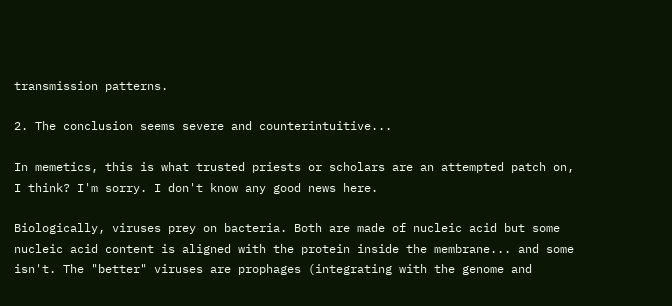transmission patterns.

2. The conclusion seems severe and counterintuitive...

In memetics, this is what trusted priests or scholars are an attempted patch on, I think? I'm sorry. I don't know any good news here.

Biologically, viruses prey on bacteria. Both are made of nucleic acid but some nucleic acid content is aligned with the protein inside the membrane... and some isn't. The "better" viruses are prophages (integrating with the genome and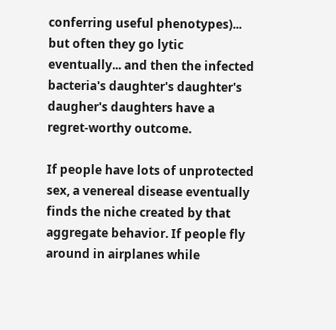conferring useful phenotypes)... but often they go lytic eventually... and then the infected bacteria's daughter's daughter's daugher's daughters have a regret-worthy outcome.

If people have lots of unprotected sex, a venereal disease eventually finds the niche created by that aggregate behavior. If people fly around in airplanes while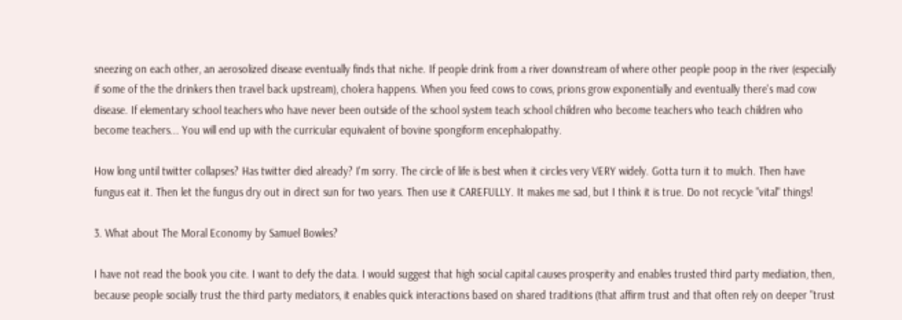sneezing on each other, an aerosolized disease eventually finds that niche. If people drink from a river downstream of where other people poop in the river (especially if some of the the drinkers then travel back upstream), cholera happens. When you feed cows to cows, prions grow exponentially and eventually there's mad cow disease. If elementary school teachers who have never been outside of the school system teach school children who become teachers who teach children who become teachers... You will end up with the curricular equivalent of bovine spongiform encephalopathy.

How long until twitter collapses? Has twitter died already? I'm sorry. The circle of life is best when it circles very VERY widely. Gotta turn it to mulch. Then have fungus eat it. Then let the fungus dry out in direct sun for two years. Then use it CAREFULLY. It makes me sad, but I think it is true. Do not recycle "vital" things!

3. What about The Moral Economy by Samuel Bowles?

I have not read the book you cite. I want to defy the data. I would suggest that high social capital causes prosperity and enables trusted third party mediation, then, because people socially trust the third party mediators, it enables quick interactions based on shared traditions (that affirm trust and that often rely on deeper "trust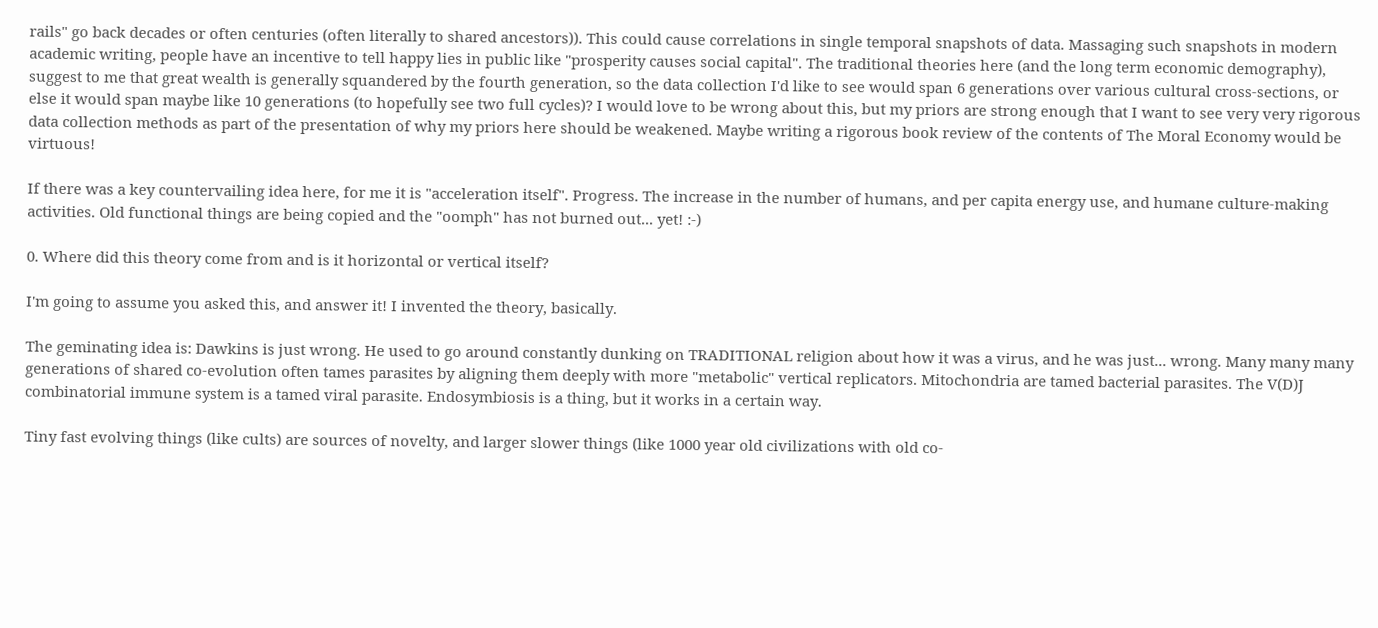rails" go back decades or often centuries (often literally to shared ancestors)). This could cause correlations in single temporal snapshots of data. Massaging such snapshots in modern academic writing, people have an incentive to tell happy lies in public like "prosperity causes social capital". The traditional theories here (and the long term economic demography), suggest to me that great wealth is generally squandered by the fourth generation, so the data collection I'd like to see would span 6 generations over various cultural cross-sections, or else it would span maybe like 10 generations (to hopefully see two full cycles)? I would love to be wrong about this, but my priors are strong enough that I want to see very very rigorous data collection methods as part of the presentation of why my priors here should be weakened. Maybe writing a rigorous book review of the contents of The Moral Economy would be virtuous!

If there was a key countervailing idea here, for me it is "acceleration itself". Progress. The increase in the number of humans, and per capita energy use, and humane culture-making activities. Old functional things are being copied and the "oomph" has not burned out... yet! :-)

0. Where did this theory come from and is it horizontal or vertical itself?

I'm going to assume you asked this, and answer it! I invented the theory, basically.

The geminating idea is: Dawkins is just wrong. He used to go around constantly dunking on TRADITIONAL religion about how it was a virus, and he was just... wrong. Many many many generations of shared co-evolution often tames parasites by aligning them deeply with more "metabolic" vertical replicators. Mitochondria are tamed bacterial parasites. The V(D)J combinatorial immune system is a tamed viral parasite. Endosymbiosis is a thing, but it works in a certain way.

Tiny fast evolving things (like cults) are sources of novelty, and larger slower things (like 1000 year old civilizations with old co-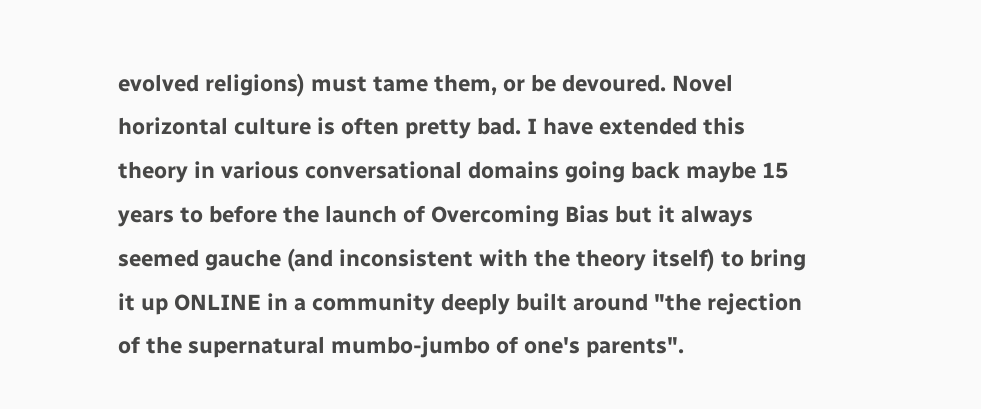evolved religions) must tame them, or be devoured. Novel horizontal culture is often pretty bad. I have extended this theory in various conversational domains going back maybe 15 years to before the launch of Overcoming Bias but it always seemed gauche (and inconsistent with the theory itself) to bring it up ONLINE in a community deeply built around "the rejection of the supernatural mumbo-jumbo of one's parents".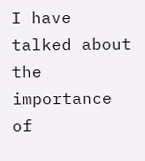I have talked about the importance of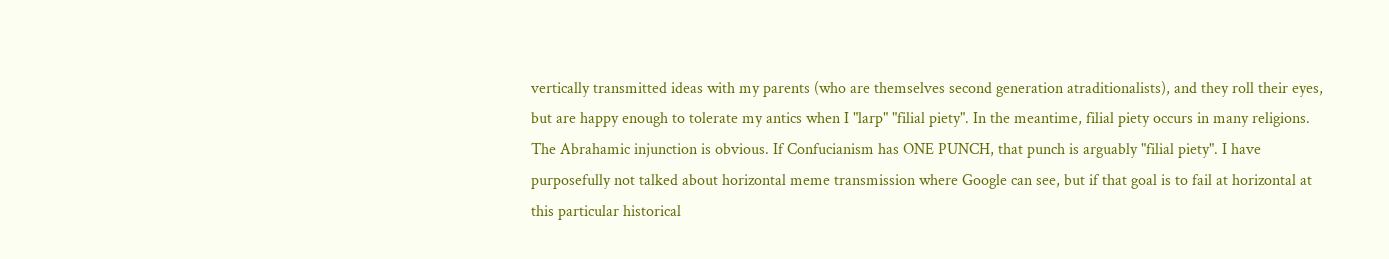vertically transmitted ideas with my parents (who are themselves second generation atraditionalists), and they roll their eyes, but are happy enough to tolerate my antics when I "larp" "filial piety". In the meantime, filial piety occurs in many religions. The Abrahamic injunction is obvious. If Confucianism has ONE PUNCH, that punch is arguably "filial piety". I have purposefully not talked about horizontal meme transmission where Google can see, but if that goal is to fail at horizontal at this particular historical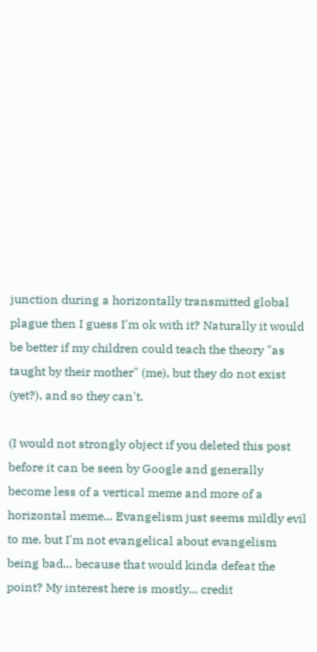junction during a horizontally transmitted global plague then I guess I'm ok with it? Naturally it would be better if my children could teach the theory "as taught by their mother" (me), but they do not exist (yet?), and so they can't.

(I would not strongly object if you deleted this post before it can be seen by Google and generally become less of a vertical meme and more of a horizontal meme... Evangelism just seems mildly evil to me, but I'm not evangelical about evangelism being bad... because that would kinda defeat the point? My interest here is mostly... credit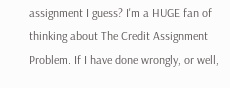assignment I guess? I'm a HUGE fan of thinking about The Credit Assignment Problem. If I have done wrongly, or well,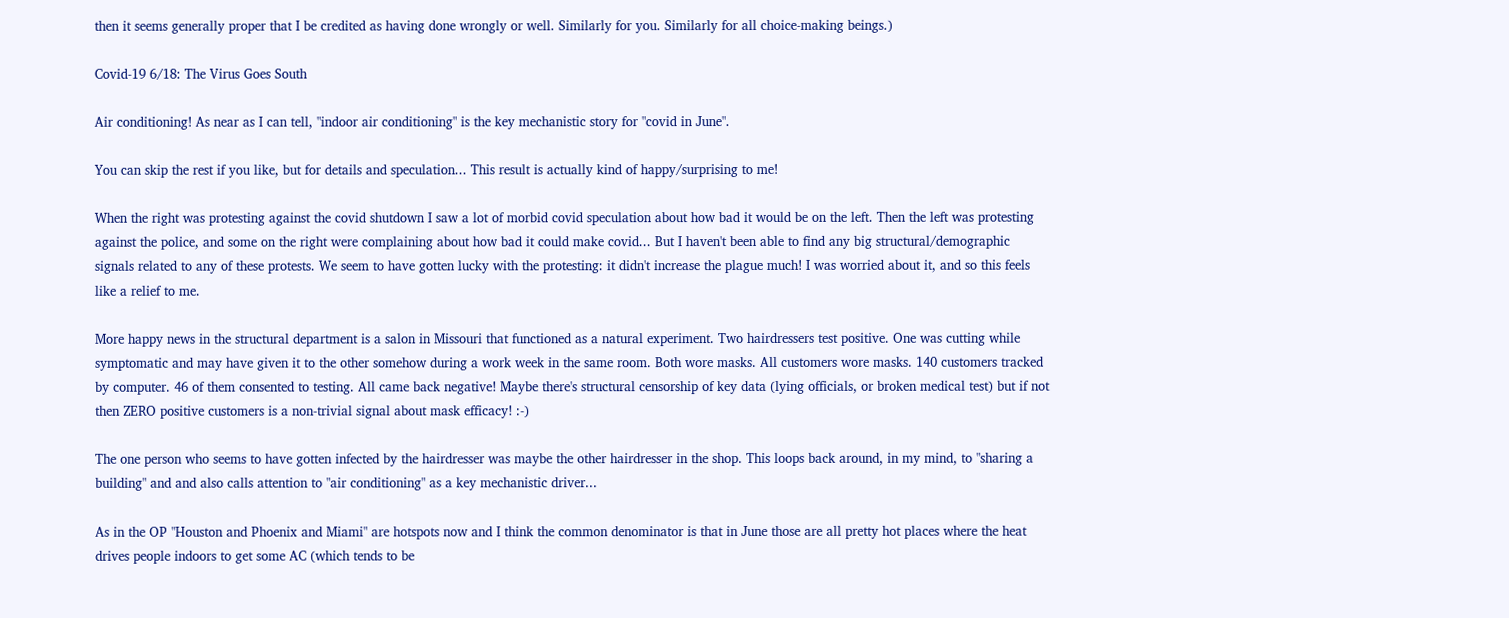then it seems generally proper that I be credited as having done wrongly or well. Similarly for you. Similarly for all choice-making beings.)

Covid-19 6/18: The Virus Goes South

Air conditioning! As near as I can tell, "indoor air conditioning" is the key mechanistic story for "covid in June".

You can skip the rest if you like, but for details and speculation... This result is actually kind of happy/surprising to me!

When the right was protesting against the covid shutdown I saw a lot of morbid covid speculation about how bad it would be on the left. Then the left was protesting against the police, and some on the right were complaining about how bad it could make covid... But I haven't been able to find any big structural/demographic signals related to any of these protests. We seem to have gotten lucky with the protesting: it didn't increase the plague much! I was worried about it, and so this feels like a relief to me.

More happy news in the structural department is a salon in Missouri that functioned as a natural experiment. Two hairdressers test positive. One was cutting while symptomatic and may have given it to the other somehow during a work week in the same room. Both wore masks. All customers wore masks. 140 customers tracked by computer. 46 of them consented to testing. All came back negative! Maybe there's structural censorship of key data (lying officials, or broken medical test) but if not then ZERO positive customers is a non-trivial signal about mask efficacy! :-)

The one person who seems to have gotten infected by the hairdresser was maybe the other hairdresser in the shop. This loops back around, in my mind, to "sharing a building" and and also calls attention to "air conditioning" as a key mechanistic driver...

As in the OP "Houston and Phoenix and Miami" are hotspots now and I think the common denominator is that in June those are all pretty hot places where the heat drives people indoors to get some AC (which tends to be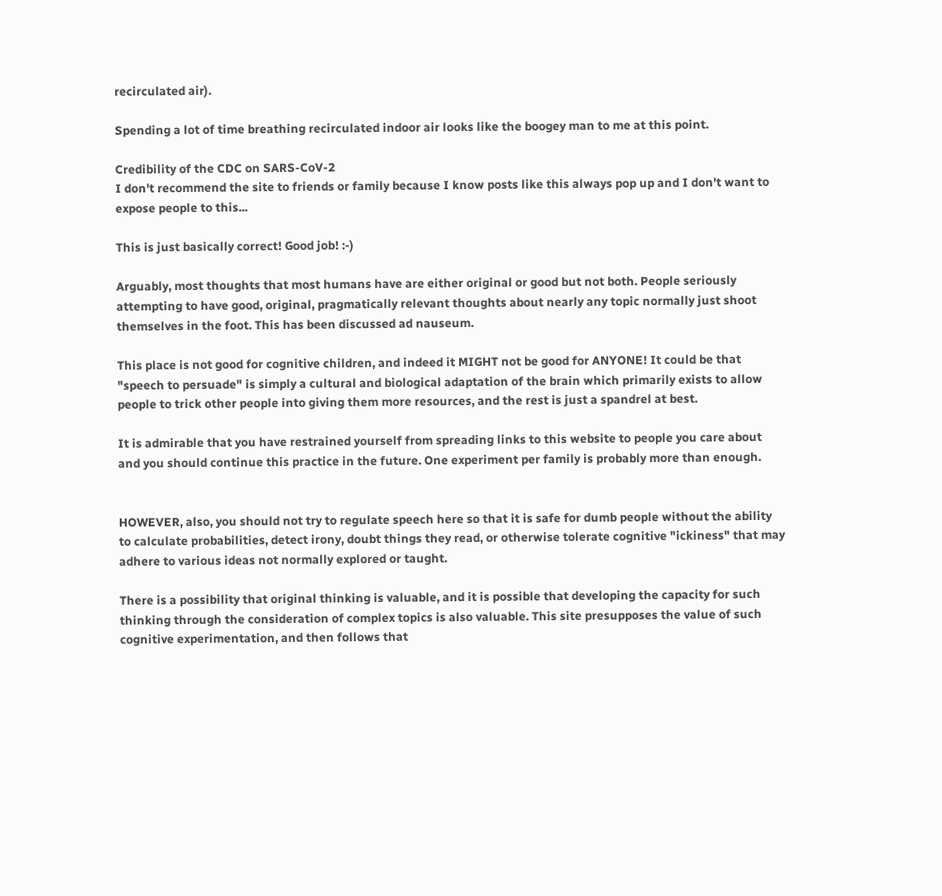recirculated air).

Spending a lot of time breathing recirculated indoor air looks like the boogey man to me at this point.

Credibility of the CDC on SARS-CoV-2
I don't recommend the site to friends or family because I know posts like this always pop up and I don't want to expose people to this...

This is just basically correct! Good job! :-)

Arguably, most thoughts that most humans have are either original or good but not both. People seriously attempting to have good, original, pragmatically relevant thoughts about nearly any topic normally just shoot themselves in the foot. This has been discussed ad nauseum.

This place is not good for cognitive children, and indeed it MIGHT not be good for ANYONE! It could be that "speech to persuade" is simply a cultural and biological adaptation of the brain which primarily exists to allow people to trick other people into giving them more resources, and the rest is just a spandrel at best.

It is admirable that you have restrained yourself from spreading links to this website to people you care about and you should continue this practice in the future. One experiment per family is probably more than enough.


HOWEVER, also, you should not try to regulate speech here so that it is safe for dumb people without the ability to calculate probabilities, detect irony, doubt things they read, or otherwise tolerate cognitive "ickiness" that may adhere to various ideas not normally explored or taught.

There is a possibility that original thinking is valuable, and it is possible that developing the capacity for such thinking through the consideration of complex topics is also valuable. This site presupposes the value of such cognitive experimentation, and then follows that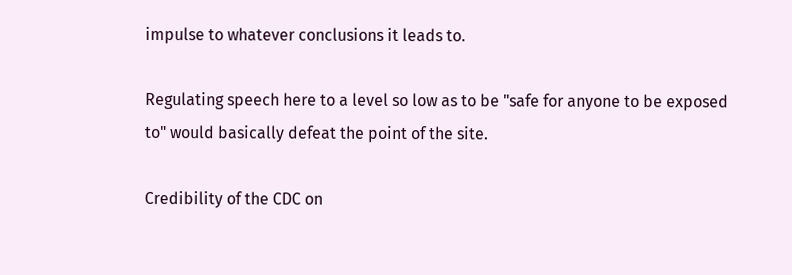impulse to whatever conclusions it leads to.

Regulating speech here to a level so low as to be "safe for anyone to be exposed to" would basically defeat the point of the site.

Credibility of the CDC on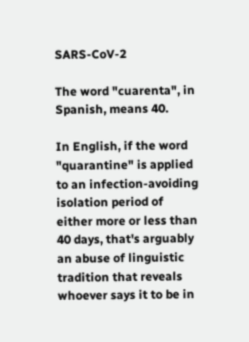SARS-CoV-2

The word "cuarenta", in Spanish, means 40.

In English, if the word "quarantine" is applied to an infection-avoiding isolation period of either more or less than 40 days, that's arguably an abuse of linguistic tradition that reveals whoever says it to be in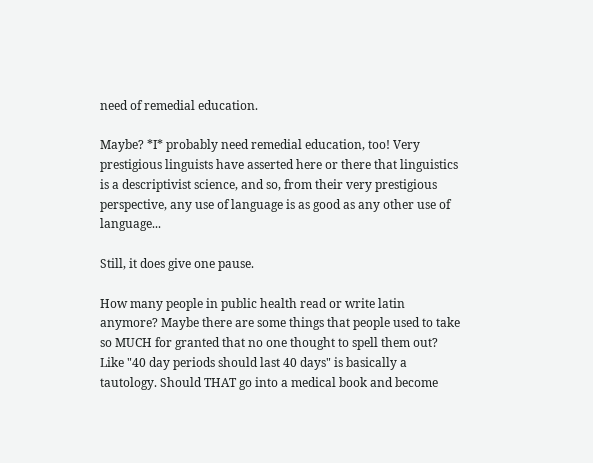need of remedial education.

Maybe? *I* probably need remedial education, too! Very prestigious linguists have asserted here or there that linguistics is a descriptivist science, and so, from their very prestigious perspective, any use of language is as good as any other use of language...

Still, it does give one pause.

How many people in public health read or write latin anymore? Maybe there are some things that people used to take so MUCH for granted that no one thought to spell them out? Like "40 day periods should last 40 days" is basically a tautology. Should THAT go into a medical book and become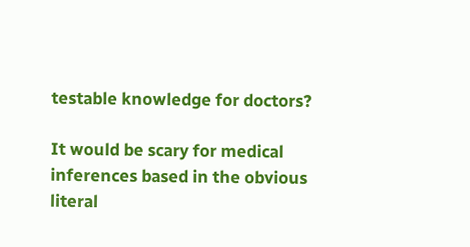testable knowledge for doctors?

It would be scary for medical inferences based in the obvious literal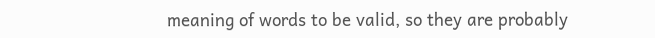meaning of words to be valid, so they are probably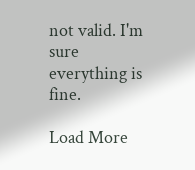not valid. I'm sure everything is fine.

Load More